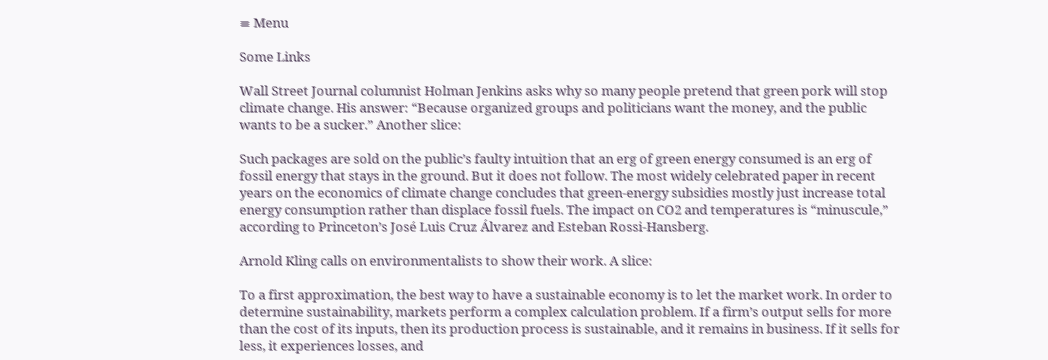≡ Menu

Some Links

Wall Street Journal columnist Holman Jenkins asks why so many people pretend that green pork will stop climate change. His answer: “Because organized groups and politicians want the money, and the public wants to be a sucker.” Another slice:

Such packages are sold on the public’s faulty intuition that an erg of green energy consumed is an erg of fossil energy that stays in the ground. But it does not follow. The most widely celebrated paper in recent years on the economics of climate change concludes that green-energy subsidies mostly just increase total energy consumption rather than displace fossil fuels. The impact on CO2 and temperatures is “minuscule,” according to Princeton’s José Luis Cruz Álvarez and Esteban Rossi-Hansberg.

Arnold Kling calls on environmentalists to show their work. A slice:

To a first approximation, the best way to have a sustainable economy is to let the market work. In order to determine sustainability, markets perform a complex calculation problem. If a firm’s output sells for more than the cost of its inputs, then its production process is sustainable, and it remains in business. If it sells for less, it experiences losses, and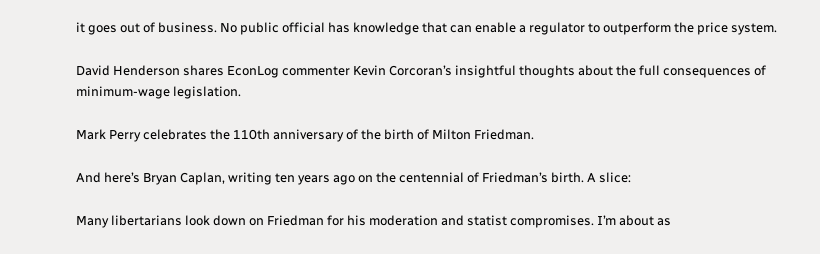it goes out of business. No public official has knowledge that can enable a regulator to outperform the price system.

David Henderson shares EconLog commenter Kevin Corcoran’s insightful thoughts about the full consequences of minimum-wage legislation.

Mark Perry celebrates the 110th anniversary of the birth of Milton Friedman.

And here’s Bryan Caplan, writing ten years ago on the centennial of Friedman’s birth. A slice:

Many libertarians look down on Friedman for his moderation and statist compromises. I’m about as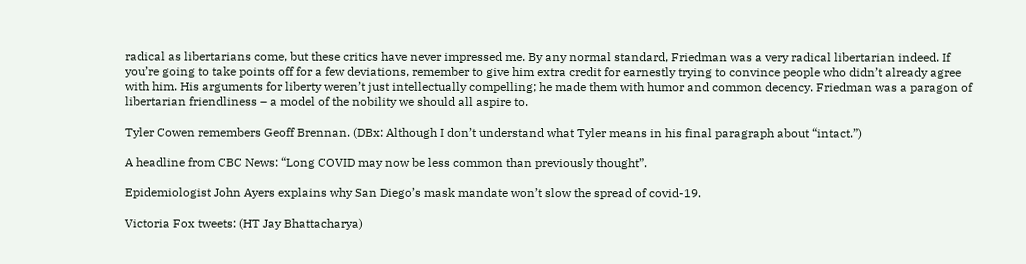radical as libertarians come, but these critics have never impressed me. By any normal standard, Friedman was a very radical libertarian indeed. If you’re going to take points off for a few deviations, remember to give him extra credit for earnestly trying to convince people who didn’t already agree with him. His arguments for liberty weren’t just intellectually compelling; he made them with humor and common decency. Friedman was a paragon of libertarian friendliness – a model of the nobility we should all aspire to.

Tyler Cowen remembers Geoff Brennan. (DBx: Although I don’t understand what Tyler means in his final paragraph about “intact.”)

A headline from CBC News: “Long COVID may now be less common than previously thought”.

Epidemiologist John Ayers explains why San Diego’s mask mandate won’t slow the spread of covid-19.

Victoria Fox tweets: (HT Jay Bhattacharya)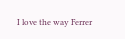I love the way Ferrer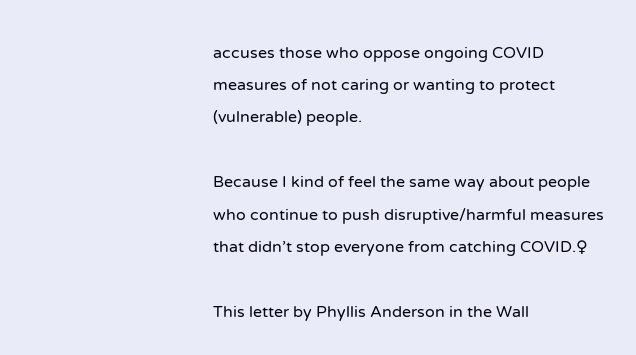accuses those who oppose ongoing COVID measures of not caring or wanting to protect (vulnerable) people.

Because I kind of feel the same way about people who continue to push disruptive/harmful measures that didn’t stop everyone from catching COVID.♀

This letter by Phyllis Anderson in the Wall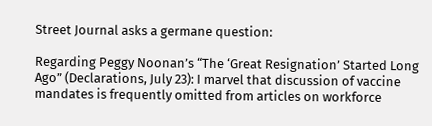Street Journal asks a germane question:

Regarding Peggy Noonan’s “The ‘Great Resignation’ Started Long Ago” (Declarations, July 23): I marvel that discussion of vaccine mandates is frequently omitted from articles on workforce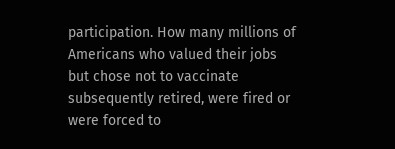participation. How many millions of Americans who valued their jobs but chose not to vaccinate subsequently retired, were fired or were forced to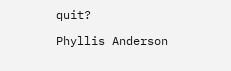quit?

Phyllis Anderson